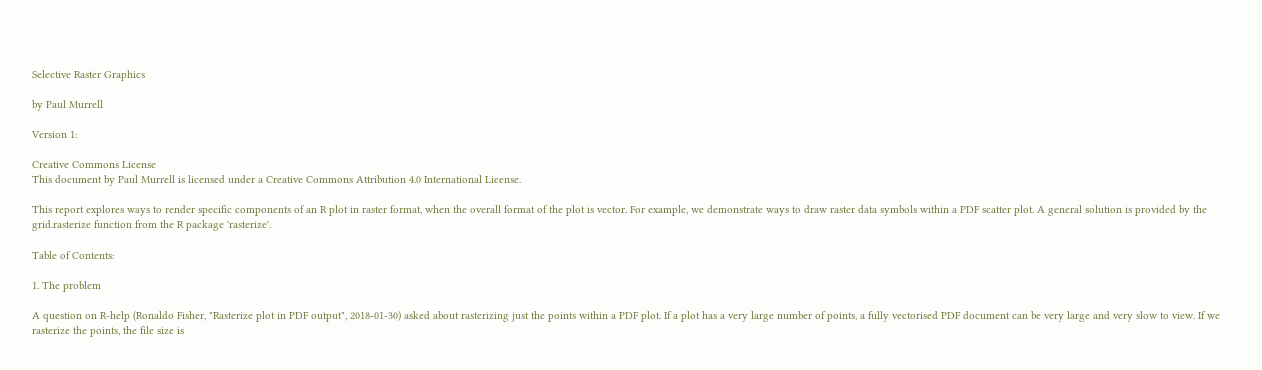Selective Raster Graphics

by Paul Murrell

Version 1:

Creative Commons License
This document by Paul Murrell is licensed under a Creative Commons Attribution 4.0 International License.

This report explores ways to render specific components of an R plot in raster format, when the overall format of the plot is vector. For example, we demonstrate ways to draw raster data symbols within a PDF scatter plot. A general solution is provided by the grid.rasterize function from the R package 'rasterize'.

Table of Contents:

1. The problem

A question on R-help (Ronaldo Fisher, "Rasterize plot in PDF output", 2018-01-30) asked about rasterizing just the points within a PDF plot. If a plot has a very large number of points, a fully vectorised PDF document can be very large and very slow to view. If we rasterize the points, the file size is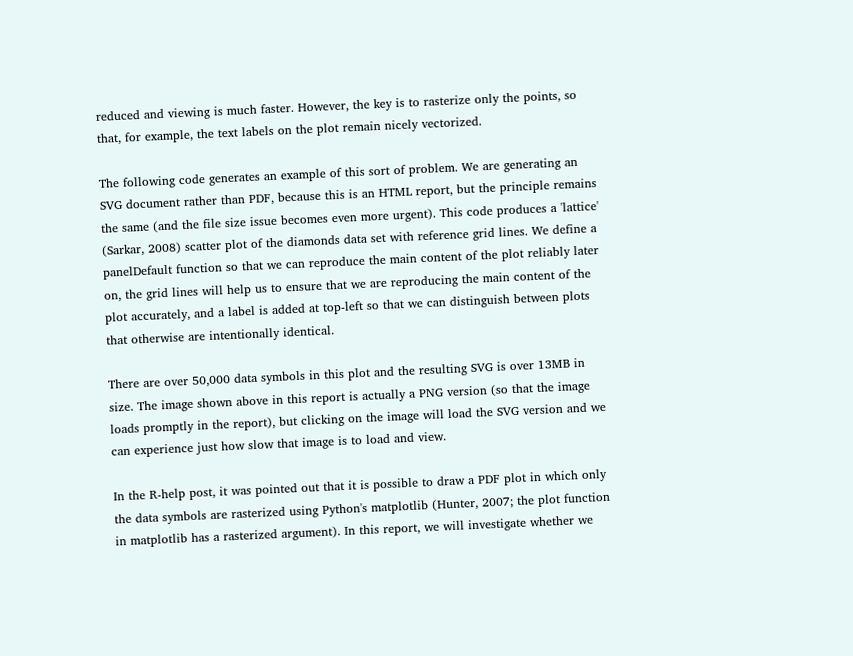reduced and viewing is much faster. However, the key is to rasterize only the points, so that, for example, the text labels on the plot remain nicely vectorized.

The following code generates an example of this sort of problem. We are generating an SVG document rather than PDF, because this is an HTML report, but the principle remains the same (and the file size issue becomes even more urgent). This code produces a 'lattice' (Sarkar, 2008) scatter plot of the diamonds data set with reference grid lines. We define a panelDefault function so that we can reproduce the main content of the plot reliably later on, the grid lines will help us to ensure that we are reproducing the main content of the plot accurately, and a label is added at top-left so that we can distinguish between plots that otherwise are intentionally identical.

There are over 50,000 data symbols in this plot and the resulting SVG is over 13MB in size. The image shown above in this report is actually a PNG version (so that the image loads promptly in the report), but clicking on the image will load the SVG version and we can experience just how slow that image is to load and view.

In the R-help post, it was pointed out that it is possible to draw a PDF plot in which only the data symbols are rasterized using Python's matplotlib (Hunter, 2007; the plot function in matplotlib has a rasterized argument). In this report, we will investigate whether we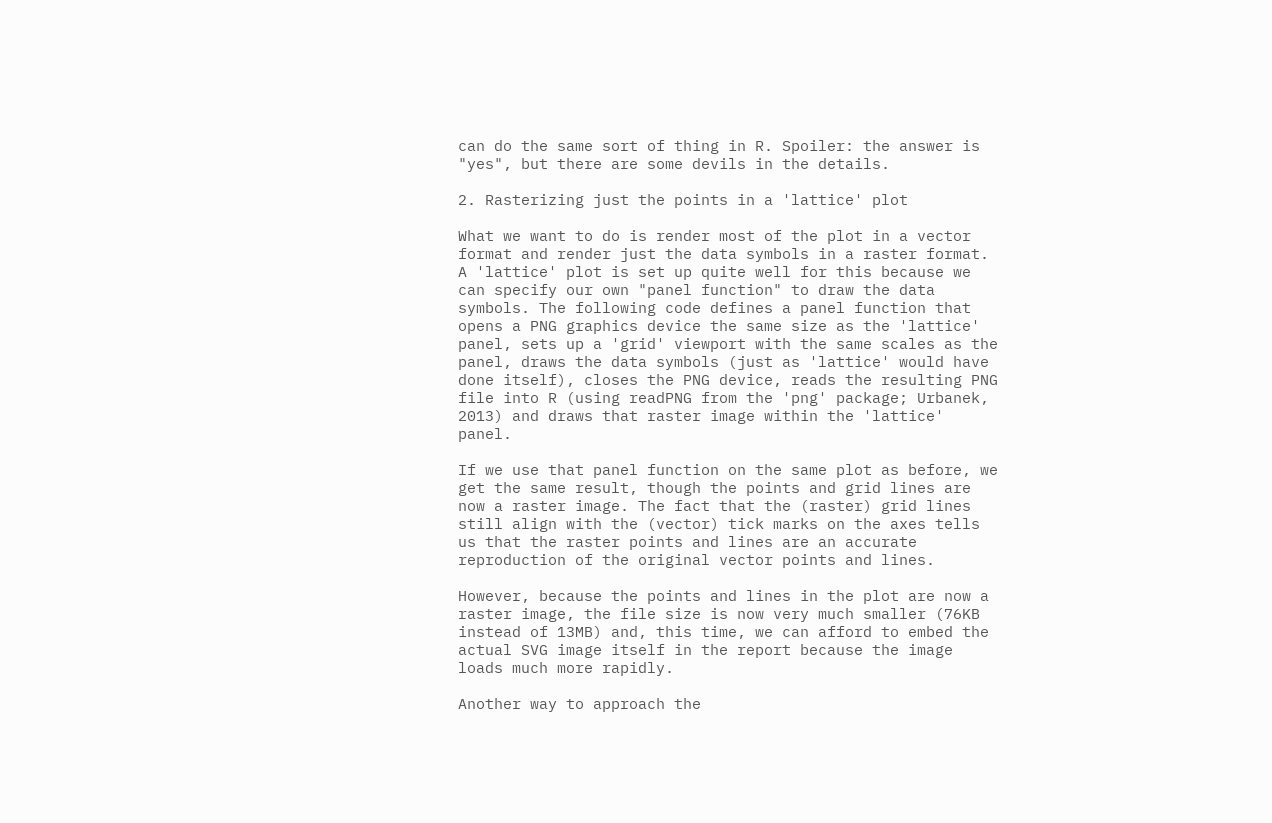can do the same sort of thing in R. Spoiler: the answer is "yes", but there are some devils in the details.

2. Rasterizing just the points in a 'lattice' plot

What we want to do is render most of the plot in a vector format and render just the data symbols in a raster format. A 'lattice' plot is set up quite well for this because we can specify our own "panel function" to draw the data symbols. The following code defines a panel function that opens a PNG graphics device the same size as the 'lattice' panel, sets up a 'grid' viewport with the same scales as the panel, draws the data symbols (just as 'lattice' would have done itself), closes the PNG device, reads the resulting PNG file into R (using readPNG from the 'png' package; Urbanek, 2013) and draws that raster image within the 'lattice' panel.

If we use that panel function on the same plot as before, we get the same result, though the points and grid lines are now a raster image. The fact that the (raster) grid lines still align with the (vector) tick marks on the axes tells us that the raster points and lines are an accurate reproduction of the original vector points and lines.

However, because the points and lines in the plot are now a raster image, the file size is now very much smaller (76KB instead of 13MB) and, this time, we can afford to embed the actual SVG image itself in the report because the image loads much more rapidly.

Another way to approach the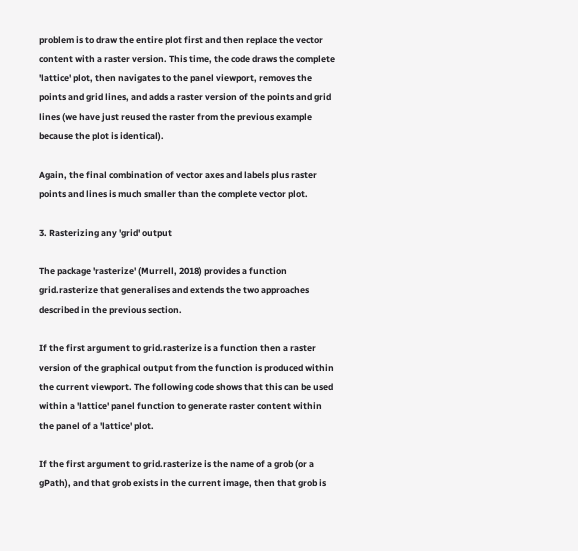problem is to draw the entire plot first and then replace the vector content with a raster version. This time, the code draws the complete 'lattice' plot, then navigates to the panel viewport, removes the points and grid lines, and adds a raster version of the points and grid lines (we have just reused the raster from the previous example because the plot is identical).

Again, the final combination of vector axes and labels plus raster points and lines is much smaller than the complete vector plot.

3. Rasterizing any 'grid' output

The package 'rasterize' (Murrell, 2018) provides a function grid.rasterize that generalises and extends the two approaches described in the previous section.

If the first argument to grid.rasterize is a function then a raster version of the graphical output from the function is produced within the current viewport. The following code shows that this can be used within a 'lattice' panel function to generate raster content within the panel of a 'lattice' plot.

If the first argument to grid.rasterize is the name of a grob (or a gPath), and that grob exists in the current image, then that grob is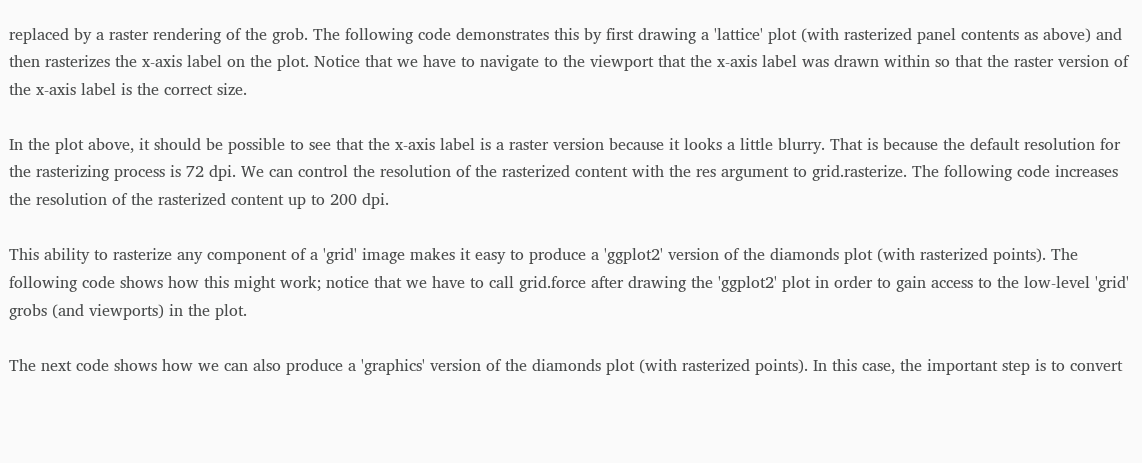replaced by a raster rendering of the grob. The following code demonstrates this by first drawing a 'lattice' plot (with rasterized panel contents as above) and then rasterizes the x-axis label on the plot. Notice that we have to navigate to the viewport that the x-axis label was drawn within so that the raster version of the x-axis label is the correct size.

In the plot above, it should be possible to see that the x-axis label is a raster version because it looks a little blurry. That is because the default resolution for the rasterizing process is 72 dpi. We can control the resolution of the rasterized content with the res argument to grid.rasterize. The following code increases the resolution of the rasterized content up to 200 dpi.

This ability to rasterize any component of a 'grid' image makes it easy to produce a 'ggplot2' version of the diamonds plot (with rasterized points). The following code shows how this might work; notice that we have to call grid.force after drawing the 'ggplot2' plot in order to gain access to the low-level 'grid' grobs (and viewports) in the plot.

The next code shows how we can also produce a 'graphics' version of the diamonds plot (with rasterized points). In this case, the important step is to convert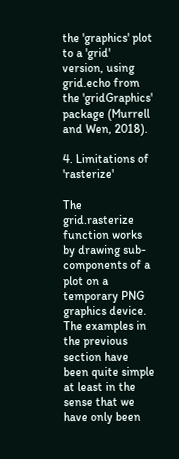the 'graphics' plot to a 'grid' version, using grid.echo from the 'gridGraphics' package (Murrell and Wen, 2018).

4. Limitations of 'rasterize'

The grid.rasterize function works by drawing sub-components of a plot on a temporary PNG graphics device. The examples in the previous section have been quite simple at least in the sense that we have only been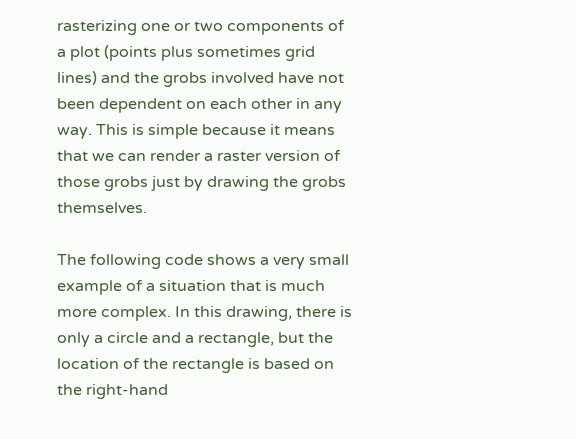rasterizing one or two components of a plot (points plus sometimes grid lines) and the grobs involved have not been dependent on each other in any way. This is simple because it means that we can render a raster version of those grobs just by drawing the grobs themselves.

The following code shows a very small example of a situation that is much more complex. In this drawing, there is only a circle and a rectangle, but the location of the rectangle is based on the right-hand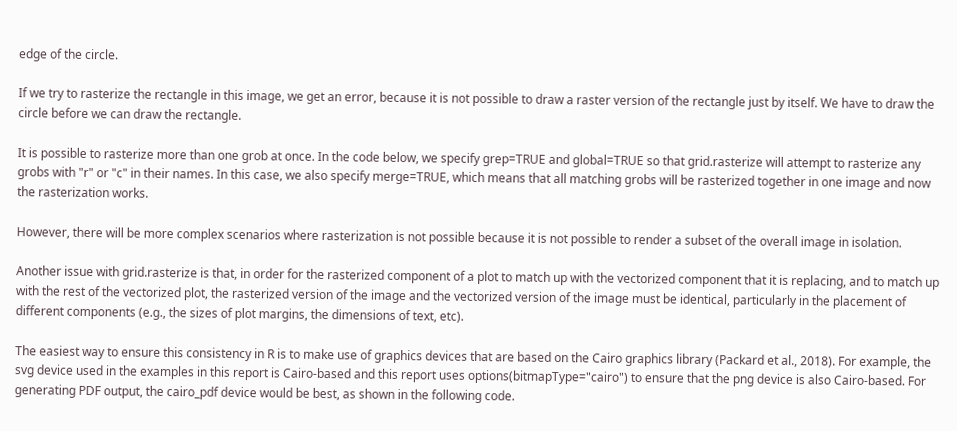edge of the circle.

If we try to rasterize the rectangle in this image, we get an error, because it is not possible to draw a raster version of the rectangle just by itself. We have to draw the circle before we can draw the rectangle.

It is possible to rasterize more than one grob at once. In the code below, we specify grep=TRUE and global=TRUE so that grid.rasterize will attempt to rasterize any grobs with "r" or "c" in their names. In this case, we also specify merge=TRUE, which means that all matching grobs will be rasterized together in one image and now the rasterization works.

However, there will be more complex scenarios where rasterization is not possible because it is not possible to render a subset of the overall image in isolation.

Another issue with grid.rasterize is that, in order for the rasterized component of a plot to match up with the vectorized component that it is replacing, and to match up with the rest of the vectorized plot, the rasterized version of the image and the vectorized version of the image must be identical, particularly in the placement of different components (e.g., the sizes of plot margins, the dimensions of text, etc).

The easiest way to ensure this consistency in R is to make use of graphics devices that are based on the Cairo graphics library (Packard et al., 2018). For example, the svg device used in the examples in this report is Cairo-based and this report uses options(bitmapType="cairo") to ensure that the png device is also Cairo-based. For generating PDF output, the cairo_pdf device would be best, as shown in the following code.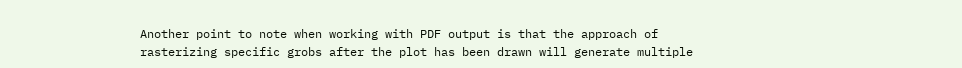Another point to note when working with PDF output is that the approach of rasterizing specific grobs after the plot has been drawn will generate multiple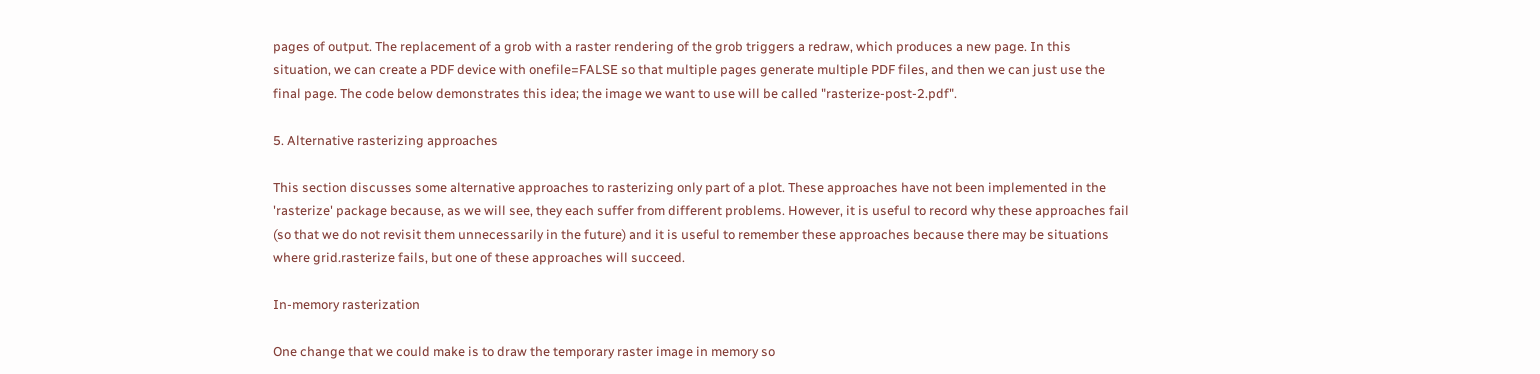pages of output. The replacement of a grob with a raster rendering of the grob triggers a redraw, which produces a new page. In this situation, we can create a PDF device with onefile=FALSE so that multiple pages generate multiple PDF files, and then we can just use the final page. The code below demonstrates this idea; the image we want to use will be called "rasterize-post-2.pdf".

5. Alternative rasterizing approaches

This section discusses some alternative approaches to rasterizing only part of a plot. These approaches have not been implemented in the 'rasterize' package because, as we will see, they each suffer from different problems. However, it is useful to record why these approaches fail (so that we do not revisit them unnecessarily in the future) and it is useful to remember these approaches because there may be situations where grid.rasterize fails, but one of these approaches will succeed.

In-memory rasterization

One change that we could make is to draw the temporary raster image in memory so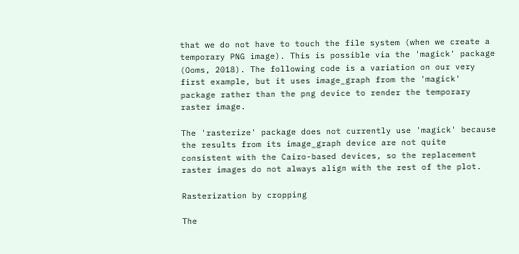that we do not have to touch the file system (when we create a temporary PNG image). This is possible via the 'magick' package (Ooms, 2018). The following code is a variation on our very first example, but it uses image_graph from the 'magick' package rather than the png device to render the temporary raster image.

The 'rasterize' package does not currently use 'magick' because the results from its image_graph device are not quite consistent with the Cairo-based devices, so the replacement raster images do not always align with the rest of the plot.

Rasterization by cropping

The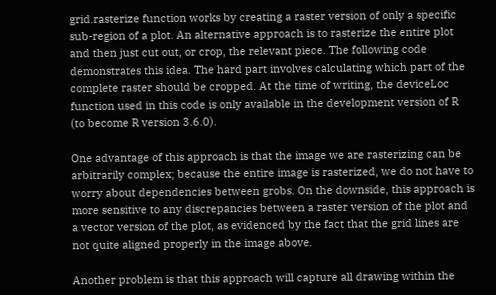grid.rasterize function works by creating a raster version of only a specific sub-region of a plot. An alternative approach is to rasterize the entire plot and then just cut out, or crop, the relevant piece. The following code demonstrates this idea. The hard part involves calculating which part of the complete raster should be cropped. At the time of writing, the deviceLoc function used in this code is only available in the development version of R (to become R version 3.6.0).

One advantage of this approach is that the image we are rasterizing can be arbitrarily complex; because the entire image is rasterized, we do not have to worry about dependencies between grobs. On the downside, this approach is more sensitive to any discrepancies between a raster version of the plot and a vector version of the plot, as evidenced by the fact that the grid lines are not quite aligned properly in the image above.

Another problem is that this approach will capture all drawing within the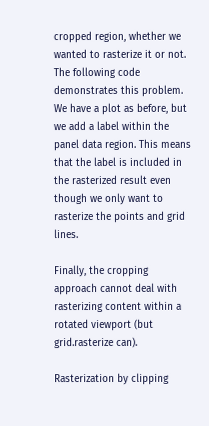cropped region, whether we wanted to rasterize it or not. The following code demonstrates this problem. We have a plot as before, but we add a label within the panel data region. This means that the label is included in the rasterized result even though we only want to rasterize the points and grid lines.

Finally, the cropping approach cannot deal with rasterizing content within a rotated viewport (but grid.rasterize can).

Rasterization by clipping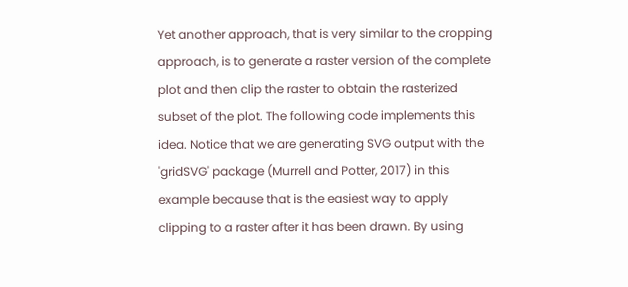Yet another approach, that is very similar to the cropping approach, is to generate a raster version of the complete plot and then clip the raster to obtain the rasterized subset of the plot. The following code implements this idea. Notice that we are generating SVG output with the 'gridSVG' package (Murrell and Potter, 2017) in this example because that is the easiest way to apply clipping to a raster after it has been drawn. By using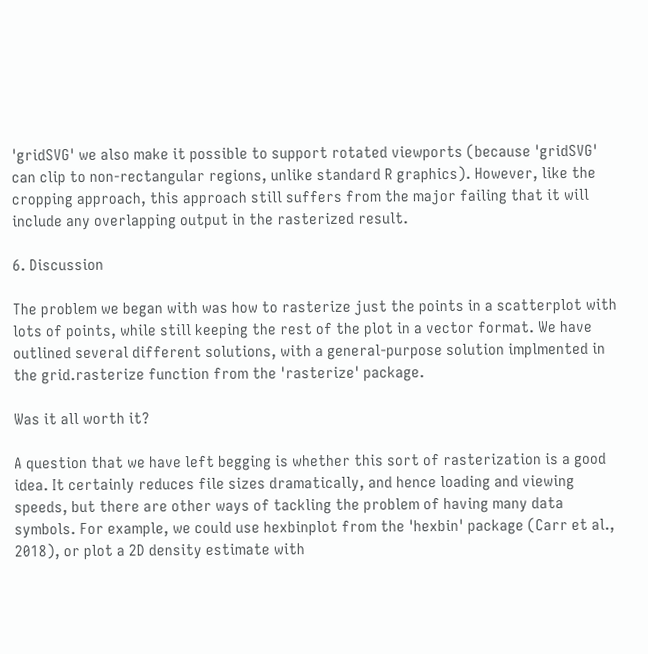'gridSVG' we also make it possible to support rotated viewports (because 'gridSVG' can clip to non-rectangular regions, unlike standard R graphics). However, like the cropping approach, this approach still suffers from the major failing that it will include any overlapping output in the rasterized result.

6. Discussion

The problem we began with was how to rasterize just the points in a scatterplot with lots of points, while still keeping the rest of the plot in a vector format. We have outlined several different solutions, with a general-purpose solution implmented in the grid.rasterize function from the 'rasterize' package.

Was it all worth it?

A question that we have left begging is whether this sort of rasterization is a good idea. It certainly reduces file sizes dramatically, and hence loading and viewing speeds, but there are other ways of tackling the problem of having many data symbols. For example, we could use hexbinplot from the 'hexbin' package (Carr et al., 2018), or plot a 2D density estimate with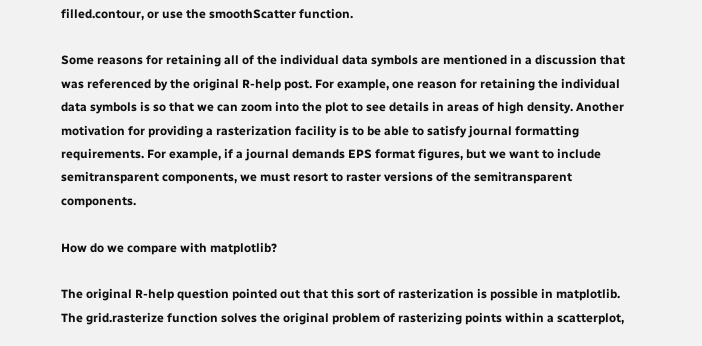filled.contour, or use the smoothScatter function.

Some reasons for retaining all of the individual data symbols are mentioned in a discussion that was referenced by the original R-help post. For example, one reason for retaining the individual data symbols is so that we can zoom into the plot to see details in areas of high density. Another motivation for providing a rasterization facility is to be able to satisfy journal formatting requirements. For example, if a journal demands EPS format figures, but we want to include semitransparent components, we must resort to raster versions of the semitransparent components.

How do we compare with matplotlib?

The original R-help question pointed out that this sort of rasterization is possible in matplotlib. The grid.rasterize function solves the original problem of rasterizing points within a scatterplot,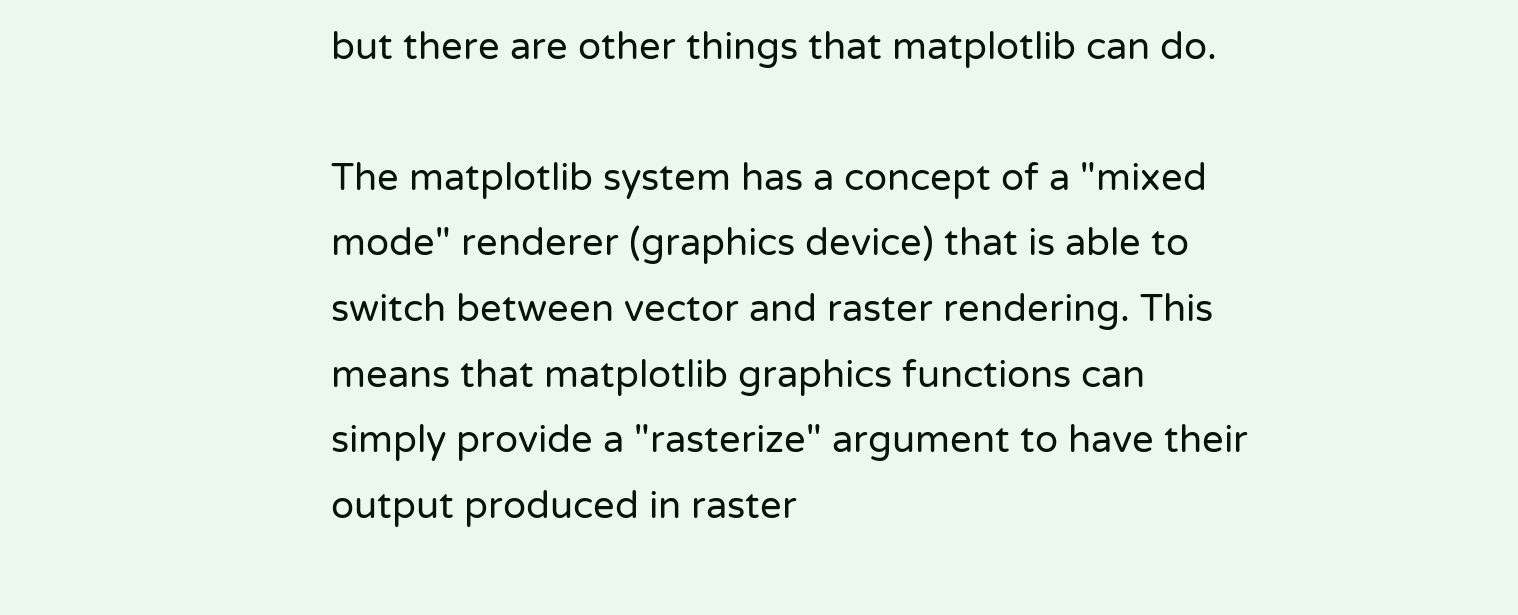but there are other things that matplotlib can do.

The matplotlib system has a concept of a "mixed mode" renderer (graphics device) that is able to switch between vector and raster rendering. This means that matplotlib graphics functions can simply provide a "rasterize" argument to have their output produced in raster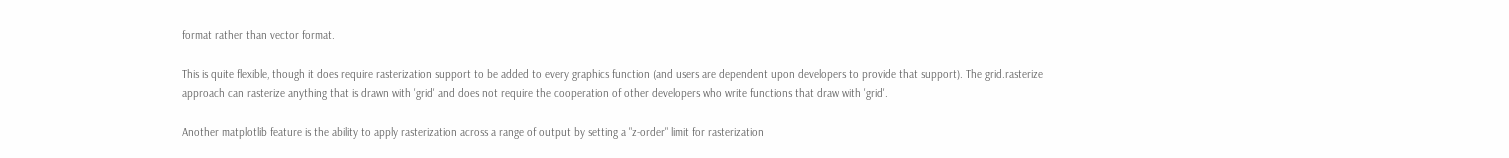format rather than vector format.

This is quite flexible, though it does require rasterization support to be added to every graphics function (and users are dependent upon developers to provide that support). The grid.rasterize approach can rasterize anything that is drawn with 'grid' and does not require the cooperation of other developers who write functions that draw with 'grid'.

Another matplotlib feature is the ability to apply rasterization across a range of output by setting a "z-order" limit for rasterization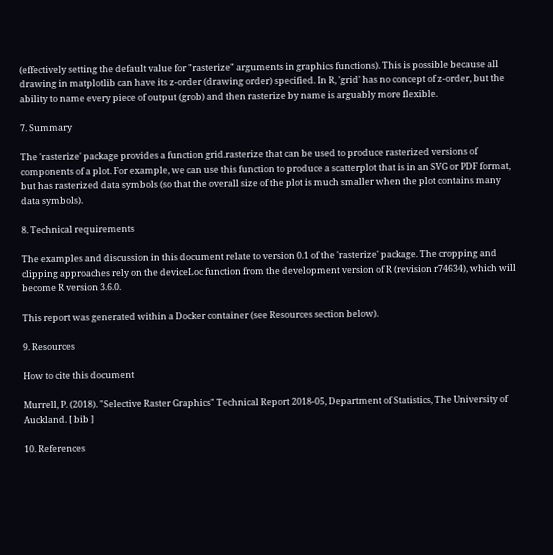(effectively setting the default value for "rasterize" arguments in graphics functions). This is possible because all drawing in matplotlib can have its z-order (drawing order) specified. In R, 'grid' has no concept of z-order, but the ability to name every piece of output (grob) and then rasterize by name is arguably more flexible.

7. Summary

The 'rasterize' package provides a function grid.rasterize that can be used to produce rasterized versions of components of a plot. For example, we can use this function to produce a scatterplot that is in an SVG or PDF format, but has rasterized data symbols (so that the overall size of the plot is much smaller when the plot contains many data symbols).

8. Technical requirements

The examples and discussion in this document relate to version 0.1 of the 'rasterize' package. The cropping and clipping approaches rely on the deviceLoc function from the development version of R (revision r74634), which will become R version 3.6.0.

This report was generated within a Docker container (see Resources section below).

9. Resources

How to cite this document

Murrell, P. (2018). "Selective Raster Graphics" Technical Report 2018-05, Department of Statistics, The University of Auckland. [ bib ]

10. References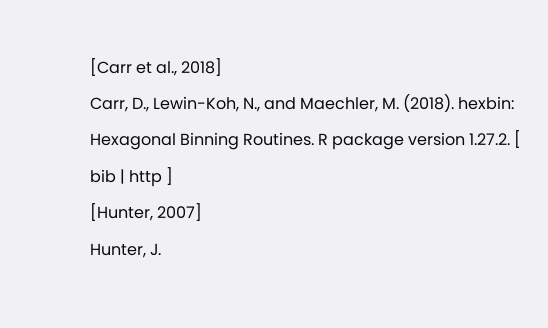[Carr et al., 2018]
Carr, D., Lewin-Koh, N., and Maechler, M. (2018). hexbin: Hexagonal Binning Routines. R package version 1.27.2. [ bib | http ]
[Hunter, 2007]
Hunter, J.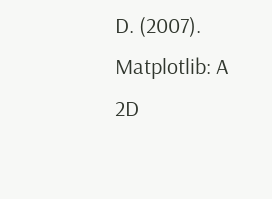D. (2007). Matplotlib: A 2D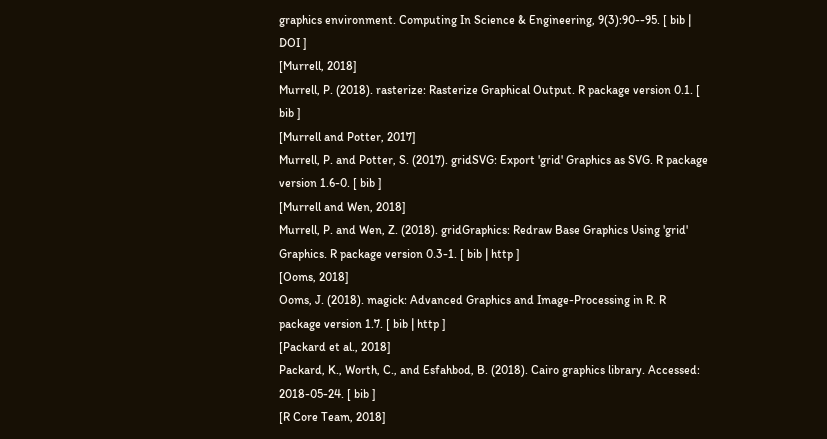graphics environment. Computing In Science & Engineering, 9(3):90--95. [ bib | DOI ]
[Murrell, 2018]
Murrell, P. (2018). rasterize: Rasterize Graphical Output. R package version 0.1. [ bib ]
[Murrell and Potter, 2017]
Murrell, P. and Potter, S. (2017). gridSVG: Export 'grid' Graphics as SVG. R package version 1.6-0. [ bib ]
[Murrell and Wen, 2018]
Murrell, P. and Wen, Z. (2018). gridGraphics: Redraw Base Graphics Using 'grid' Graphics. R package version 0.3-1. [ bib | http ]
[Ooms, 2018]
Ooms, J. (2018). magick: Advanced Graphics and Image-Processing in R. R package version 1.7. [ bib | http ]
[Packard et al., 2018]
Packard, K., Worth, C., and Esfahbod, B. (2018). Cairo graphics library. Accessed: 2018-05-24. [ bib ]
[R Core Team, 2018]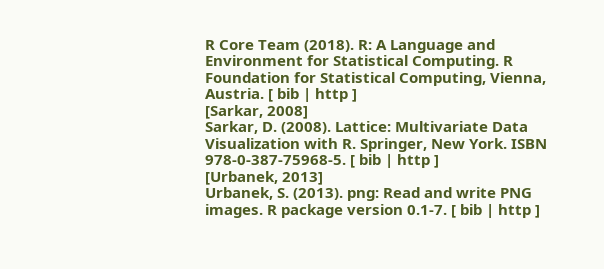R Core Team (2018). R: A Language and Environment for Statistical Computing. R Foundation for Statistical Computing, Vienna, Austria. [ bib | http ]
[Sarkar, 2008]
Sarkar, D. (2008). Lattice: Multivariate Data Visualization with R. Springer, New York. ISBN 978-0-387-75968-5. [ bib | http ]
[Urbanek, 2013]
Urbanek, S. (2013). png: Read and write PNG images. R package version 0.1-7. [ bib | http ]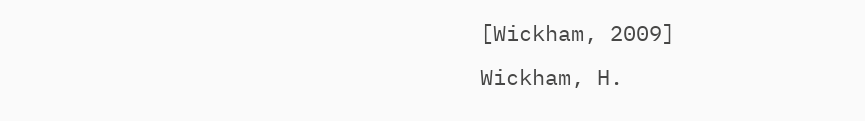[Wickham, 2009]
Wickham, H.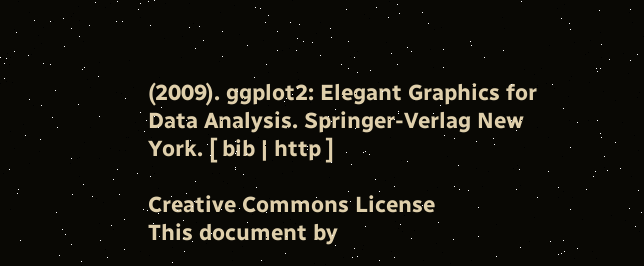(2009). ggplot2: Elegant Graphics for Data Analysis. Springer-Verlag New York. [ bib | http ]

Creative Commons License
This document by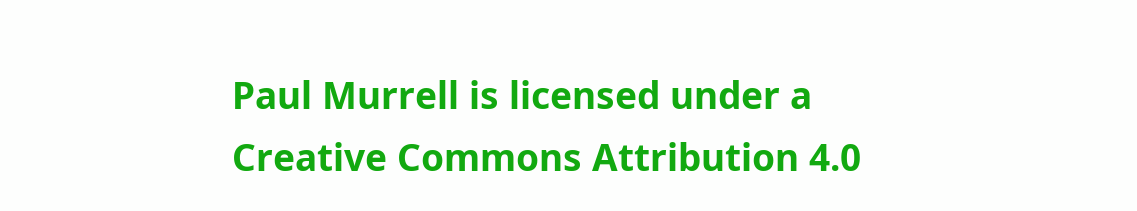Paul Murrell is licensed under a Creative Commons Attribution 4.0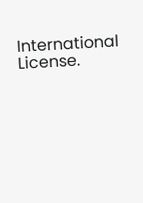International License.